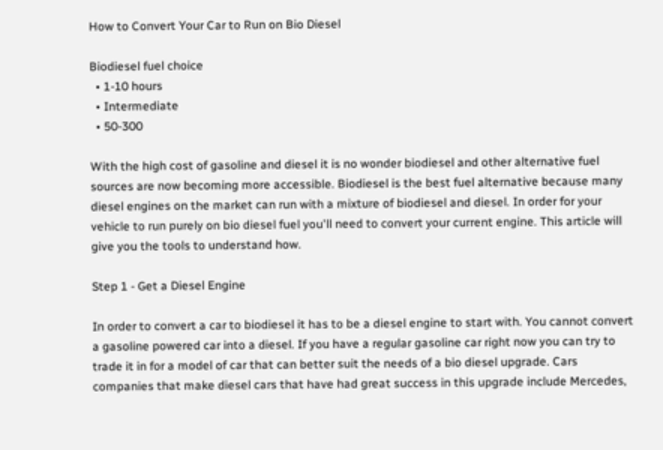How to Convert Your Car to Run on Bio Diesel

Biodiesel fuel choice
  • 1-10 hours
  • Intermediate
  • 50-300

With the high cost of gasoline and diesel it is no wonder biodiesel and other alternative fuel sources are now becoming more accessible. Biodiesel is the best fuel alternative because many diesel engines on the market can run with a mixture of biodiesel and diesel. In order for your vehicle to run purely on bio diesel fuel you'll need to convert your current engine. This article will give you the tools to understand how.

Step 1 - Get a Diesel Engine

In order to convert a car to biodiesel it has to be a diesel engine to start with. You cannot convert a gasoline powered car into a diesel. If you have a regular gasoline car right now you can try to trade it in for a model of car that can better suit the needs of a bio diesel upgrade. Cars companies that make diesel cars that have had great success in this upgrade include Mercedes,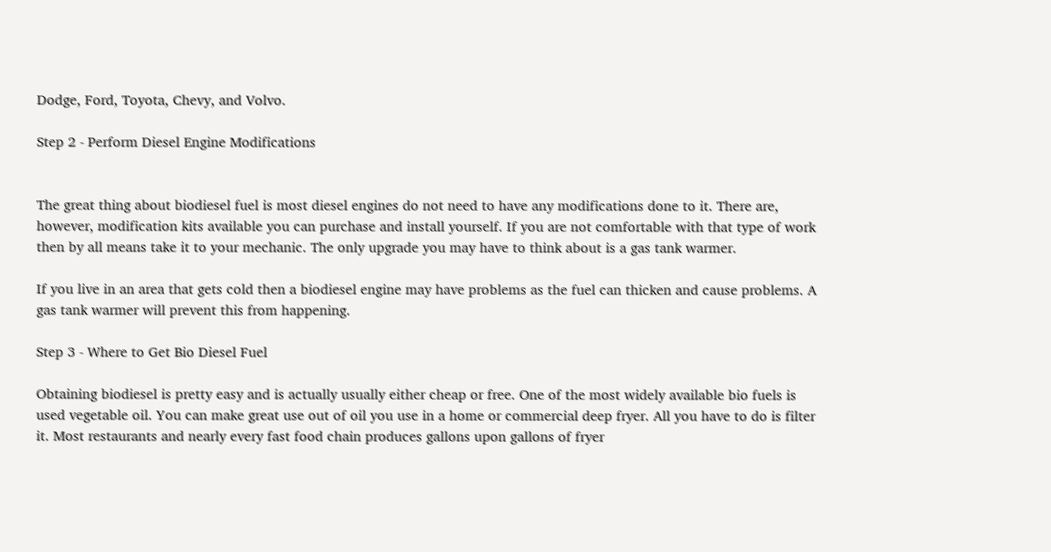Dodge, Ford, Toyota, Chevy, and Volvo.

Step 2 - Perform Diesel Engine Modifications


The great thing about biodiesel fuel is most diesel engines do not need to have any modifications done to it. There are, however, modification kits available you can purchase and install yourself. If you are not comfortable with that type of work then by all means take it to your mechanic. The only upgrade you may have to think about is a gas tank warmer.

If you live in an area that gets cold then a biodiesel engine may have problems as the fuel can thicken and cause problems. A gas tank warmer will prevent this from happening.

Step 3 - Where to Get Bio Diesel Fuel

Obtaining biodiesel is pretty easy and is actually usually either cheap or free. One of the most widely available bio fuels is used vegetable oil. You can make great use out of oil you use in a home or commercial deep fryer. All you have to do is filter it. Most restaurants and nearly every fast food chain produces gallons upon gallons of fryer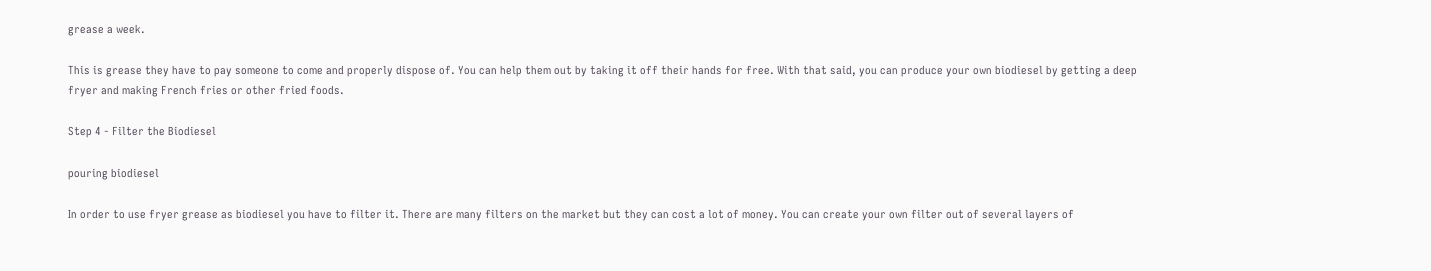grease a week.

This is grease they have to pay someone to come and properly dispose of. You can help them out by taking it off their hands for free. With that said, you can produce your own biodiesel by getting a deep fryer and making French fries or other fried foods.

Step 4 - Filter the Biodiesel

pouring biodiesel

In order to use fryer grease as biodiesel you have to filter it. There are many filters on the market but they can cost a lot of money. You can create your own filter out of several layers of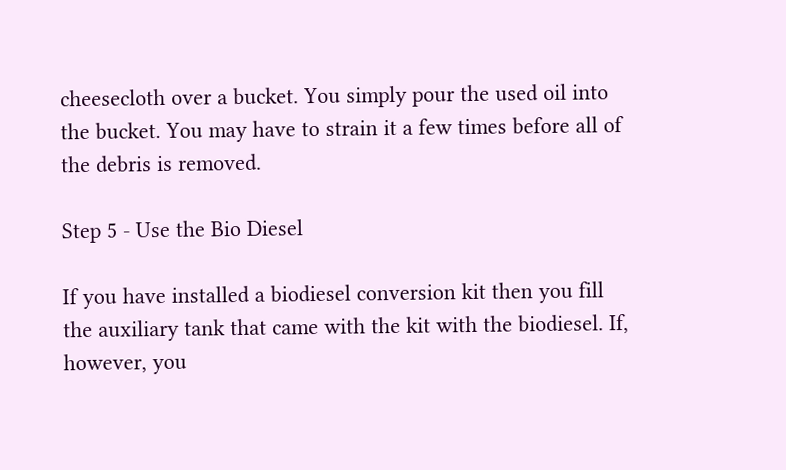cheesecloth over a bucket. You simply pour the used oil into the bucket. You may have to strain it a few times before all of the debris is removed.

Step 5 - Use the Bio Diesel

If you have installed a biodiesel conversion kit then you fill the auxiliary tank that came with the kit with the biodiesel. If, however, you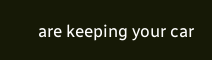are keeping your car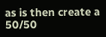as is then create a 50/50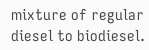mixture of regular diesel to biodiesel.